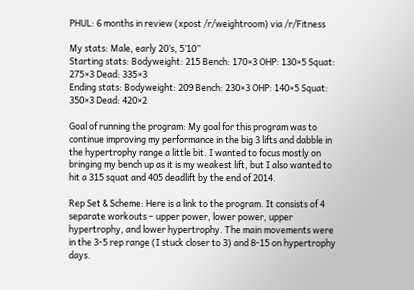PHUL: 6 months in review (xpost /r/weightroom) via /r/Fitness

My stats: Male, early 20’s, 5’10”
Starting stats: Bodyweight: 215 Bench: 170×3 OHP: 130×5 Squat: 275×3 Dead: 335×3
Ending stats: Bodyweight: 209 Bench: 230×3 OHP: 140×5 Squat: 350×3 Dead: 420×2

Goal of running the program: My goal for this program was to continue improving my performance in the big 3 lifts and dabble in the hypertrophy range a little bit. I wanted to focus mostly on bringing my bench up as it is my weakest lift, but I also wanted to hit a 315 squat and 405 deadlift by the end of 2014.

Rep Set & Scheme: Here is a link to the program. It consists of 4 separate workouts – upper power, lower power, upper hypertrophy, and lower hypertrophy. The main movements were in the 3-5 rep range (I stuck closer to 3) and 8-15 on hypertrophy days.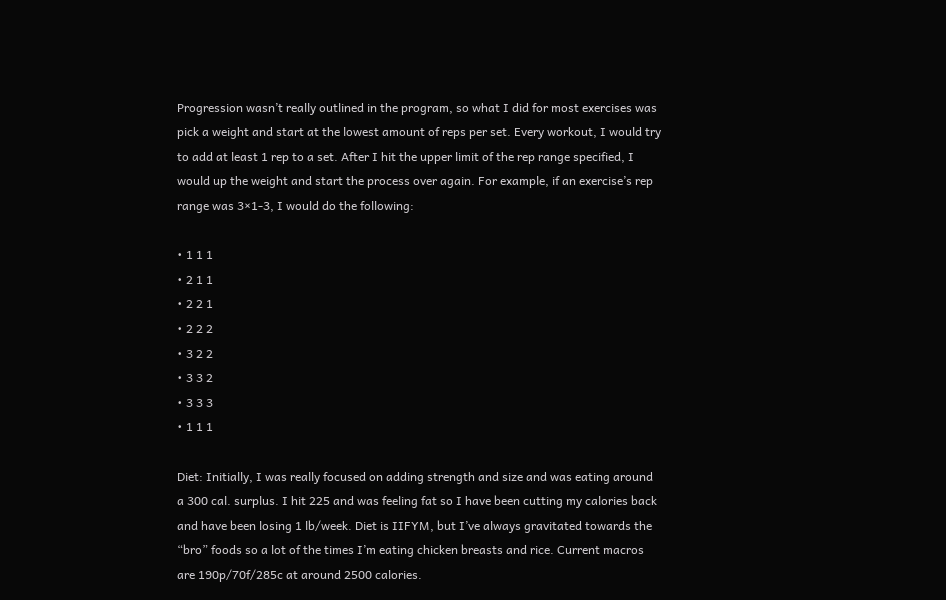Progression wasn’t really outlined in the program, so what I did for most exercises was pick a weight and start at the lowest amount of reps per set. Every workout, I would try to add at least 1 rep to a set. After I hit the upper limit of the rep range specified, I would up the weight and start the process over again. For example, if an exercise’s rep range was 3×1-3, I would do the following:

• 1 1 1
• 2 1 1
• 2 2 1
• 2 2 2
• 3 2 2
• 3 3 2
• 3 3 3
• 1 1 1

Diet: Initially, I was really focused on adding strength and size and was eating around a 300 cal. surplus. I hit 225 and was feeling fat so I have been cutting my calories back and have been losing 1 lb/week. Diet is IIFYM, but I’ve always gravitated towards the “bro” foods so a lot of the times I’m eating chicken breasts and rice. Current macros are 190p/70f/285c at around 2500 calories.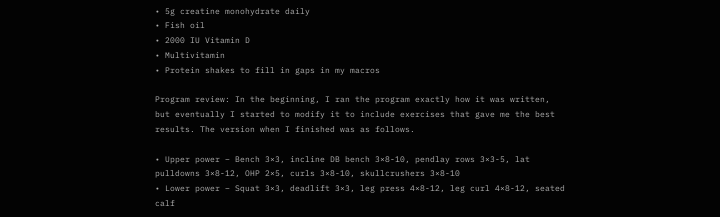• 5g creatine monohydrate daily
• Fish oil
• 2000 IU Vitamin D
• Multivitamin
• Protein shakes to fill in gaps in my macros

Program review: In the beginning, I ran the program exactly how it was written, but eventually I started to modify it to include exercises that gave me the best results. The version when I finished was as follows.

• Upper power – Bench 3×3, incline DB bench 3×8-10, pendlay rows 3×3-5, lat pulldowns 3×8-12, OHP 2×5, curls 3×8-10, skullcrushers 3×8-10
• Lower power – Squat 3×3, deadlift 3×3, leg press 4×8-12, leg curl 4×8-12, seated calf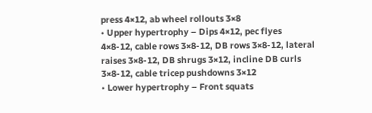press 4×12, ab wheel rollouts 3×8
• Upper hypertrophy – Dips 4×12, pec flyes 4×8-12, cable rows 3×8-12, DB rows 3×8-12, lateral raises 3×8-12, DB shrugs 3×12, incline DB curls 3×8-12, cable tricep pushdowns 3×12
• Lower hypertrophy – Front squats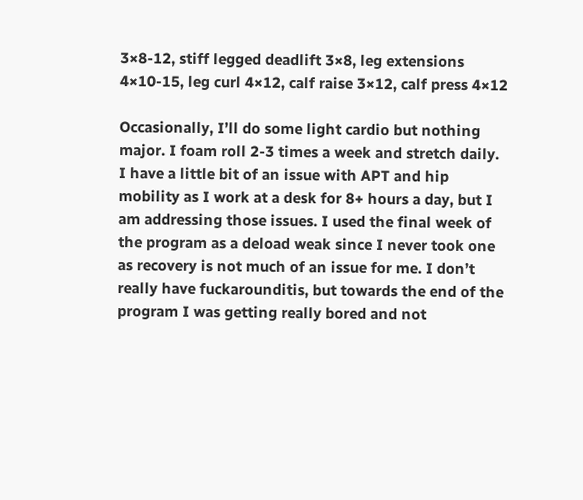3×8-12, stiff legged deadlift 3×8, leg extensions 4×10-15, leg curl 4×12, calf raise 3×12, calf press 4×12

Occasionally, I’ll do some light cardio but nothing major. I foam roll 2-3 times a week and stretch daily. I have a little bit of an issue with APT and hip mobility as I work at a desk for 8+ hours a day, but I am addressing those issues. I used the final week of the program as a deload weak since I never took one as recovery is not much of an issue for me. I don’t really have fuckarounditis, but towards the end of the program I was getting really bored and not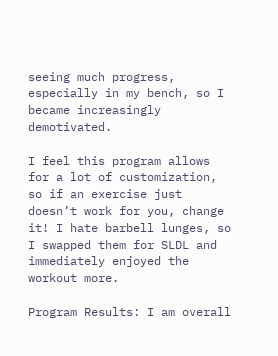seeing much progress, especially in my bench, so I became increasingly demotivated.

I feel this program allows for a lot of customization, so if an exercise just doesn’t work for you, change it! I hate barbell lunges, so I swapped them for SLDL and immediately enjoyed the workout more.

Program Results: I am overall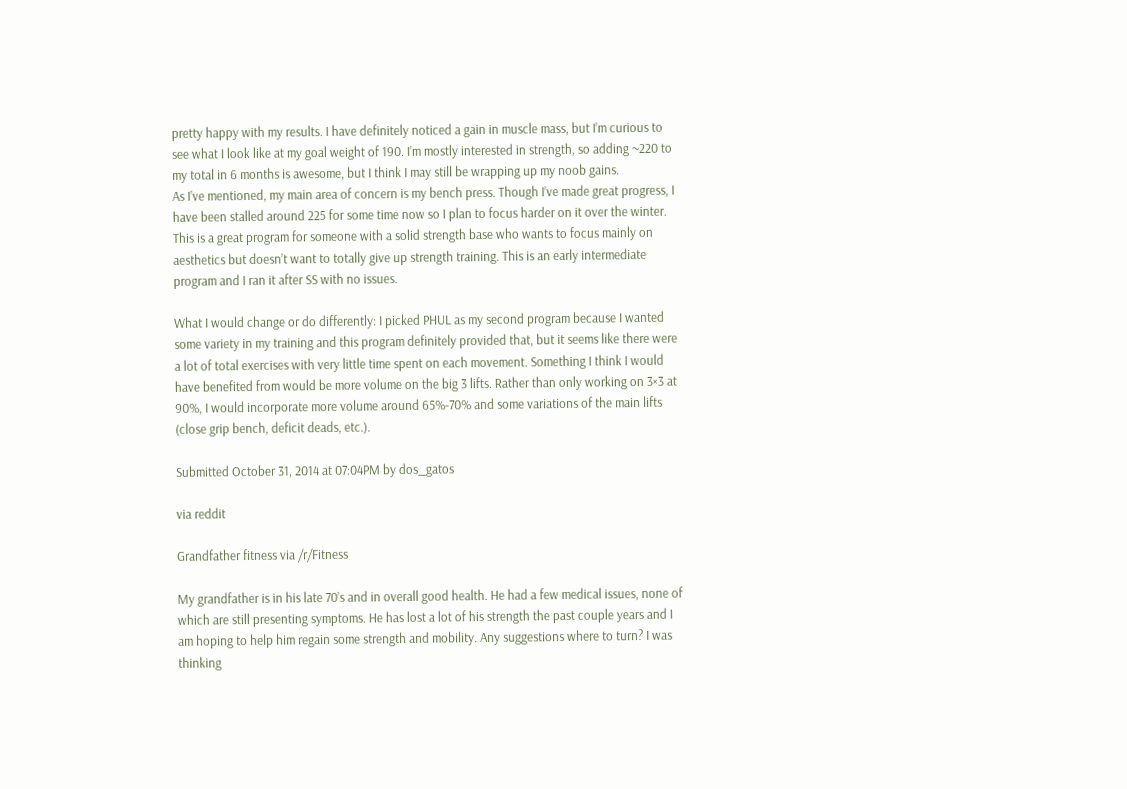pretty happy with my results. I have definitely noticed a gain in muscle mass, but I’m curious to see what I look like at my goal weight of 190. I’m mostly interested in strength, so adding ~220 to my total in 6 months is awesome, but I think I may still be wrapping up my noob gains.
As I’ve mentioned, my main area of concern is my bench press. Though I’ve made great progress, I have been stalled around 225 for some time now so I plan to focus harder on it over the winter.
This is a great program for someone with a solid strength base who wants to focus mainly on aesthetics but doesn’t want to totally give up strength training. This is an early intermediate program and I ran it after SS with no issues.

What I would change or do differently: I picked PHUL as my second program because I wanted some variety in my training and this program definitely provided that, but it seems like there were a lot of total exercises with very little time spent on each movement. Something I think I would have benefited from would be more volume on the big 3 lifts. Rather than only working on 3×3 at 90%, I would incorporate more volume around 65%-70% and some variations of the main lifts (close grip bench, deficit deads, etc.).

Submitted October 31, 2014 at 07:04PM by dos_gatos

via reddit

Grandfather fitness via /r/Fitness

My grandfather is in his late 70’s and in overall good health. He had a few medical issues, none of which are still presenting symptoms. He has lost a lot of his strength the past couple years and I am hoping to help him regain some strength and mobility. Any suggestions where to turn? I was thinking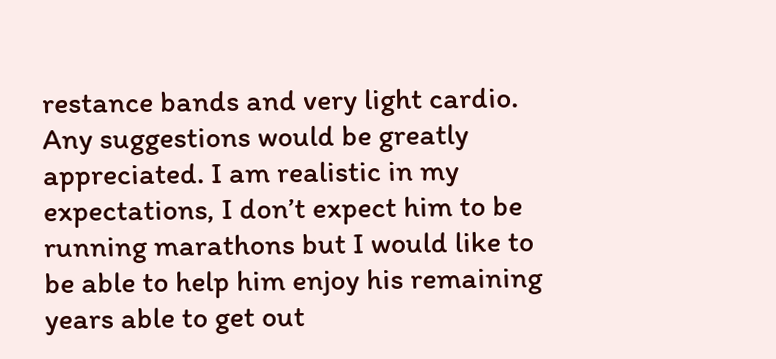restance bands and very light cardio. Any suggestions would be greatly appreciated. I am realistic in my expectations, I don’t expect him to be running marathons but I would like to be able to help him enjoy his remaining years able to get out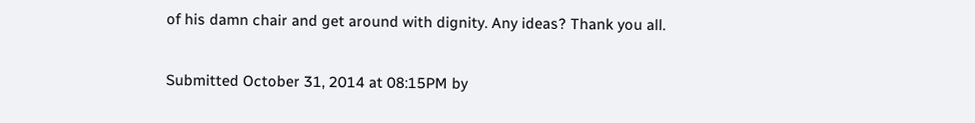of his damn chair and get around with dignity. Any ideas? Thank you all.

Submitted October 31, 2014 at 08:15PM by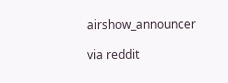airshow_announcer

via reddit